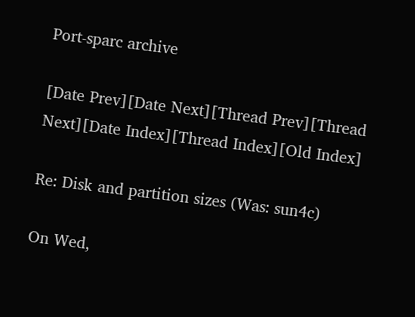Port-sparc archive

[Date Prev][Date Next][Thread Prev][Thread Next][Date Index][Thread Index][Old Index]

Re: Disk and partition sizes (Was: sun4c)

On Wed,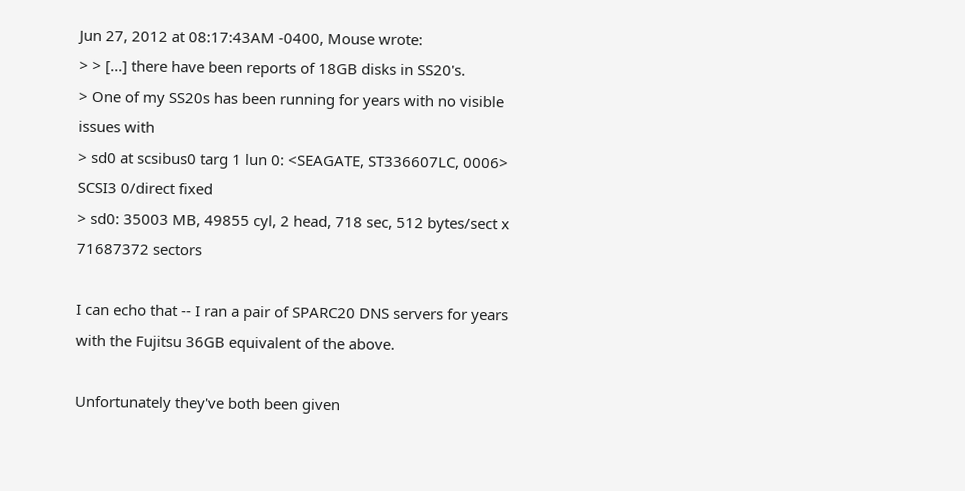Jun 27, 2012 at 08:17:43AM -0400, Mouse wrote:
> > [...] there have been reports of 18GB disks in SS20's.
> One of my SS20s has been running for years with no visible issues with
> sd0 at scsibus0 targ 1 lun 0: <SEAGATE, ST336607LC, 0006> SCSI3 0/direct fixed
> sd0: 35003 MB, 49855 cyl, 2 head, 718 sec, 512 bytes/sect x 71687372 sectors

I can echo that -- I ran a pair of SPARC20 DNS servers for years
with the Fujitsu 36GB equivalent of the above.

Unfortunately they've both been given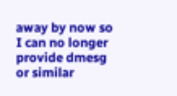away by now so I can no longer
provide dmesg or similar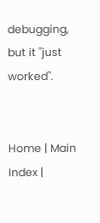debugging, but it "just worked".


Home | Main Index |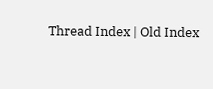Thread Index | Old Index